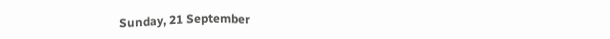Sunday, 21 September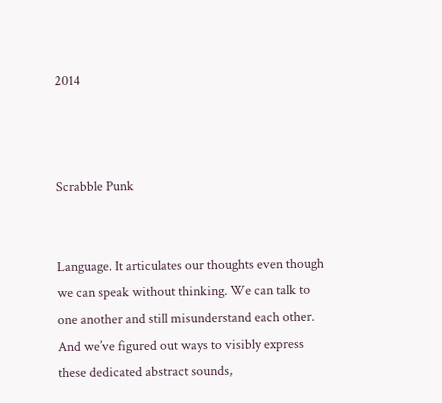2014



Scrabble Punk


Language. It articulates our thoughts even though we can speak without thinking. We can talk to one another and still misunderstand each other. And we’ve figured out ways to visibly express these dedicated abstract sounds,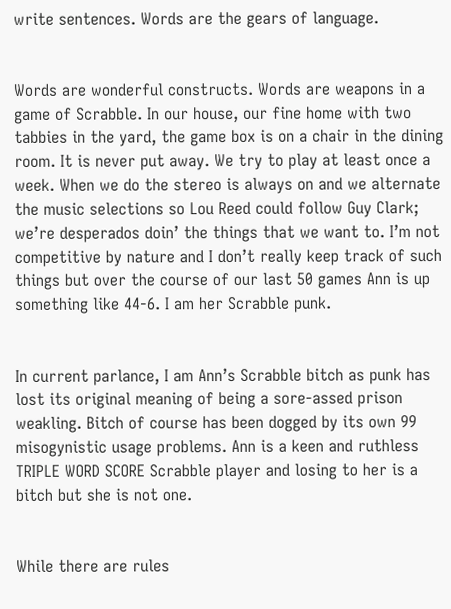write sentences. Words are the gears of language.


Words are wonderful constructs. Words are weapons in a game of Scrabble. In our house, our fine home with two tabbies in the yard, the game box is on a chair in the dining room. It is never put away. We try to play at least once a week. When we do the stereo is always on and we alternate the music selections so Lou Reed could follow Guy Clark; we’re desperados doin’ the things that we want to. I’m not competitive by nature and I don’t really keep track of such things but over the course of our last 50 games Ann is up something like 44-6. I am her Scrabble punk.


In current parlance, I am Ann’s Scrabble bitch as punk has lost its original meaning of being a sore-assed prison weakling. Bitch of course has been dogged by its own 99 misogynistic usage problems. Ann is a keen and ruthless TRIPLE WORD SCORE Scrabble player and losing to her is a bitch but she is not one.


While there are rules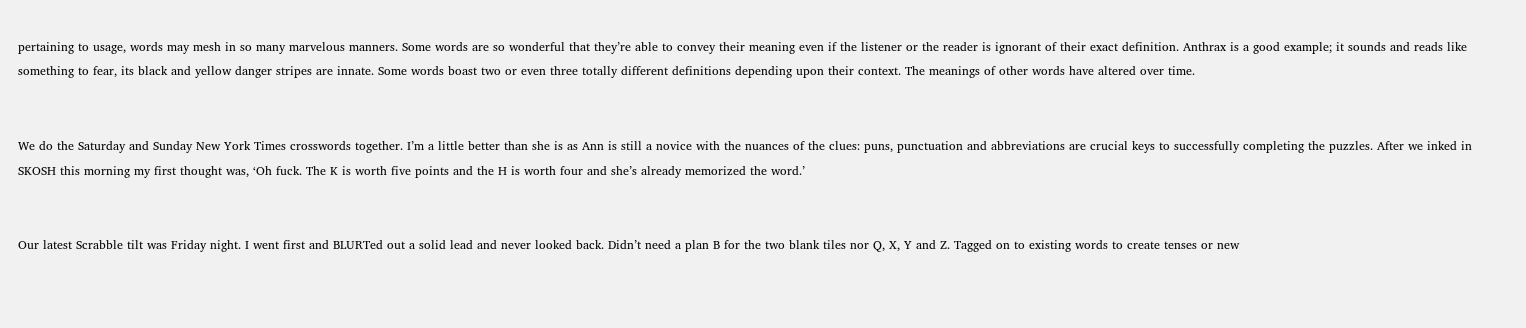pertaining to usage, words may mesh in so many marvelous manners. Some words are so wonderful that they’re able to convey their meaning even if the listener or the reader is ignorant of their exact definition. Anthrax is a good example; it sounds and reads like something to fear, its black and yellow danger stripes are innate. Some words boast two or even three totally different definitions depending upon their context. The meanings of other words have altered over time.


We do the Saturday and Sunday New York Times crosswords together. I’m a little better than she is as Ann is still a novice with the nuances of the clues: puns, punctuation and abbreviations are crucial keys to successfully completing the puzzles. After we inked in SKOSH this morning my first thought was, ‘Oh fuck. The K is worth five points and the H is worth four and she’s already memorized the word.’


Our latest Scrabble tilt was Friday night. I went first and BLURTed out a solid lead and never looked back. Didn’t need a plan B for the two blank tiles nor Q, X, Y and Z. Tagged on to existing words to create tenses or new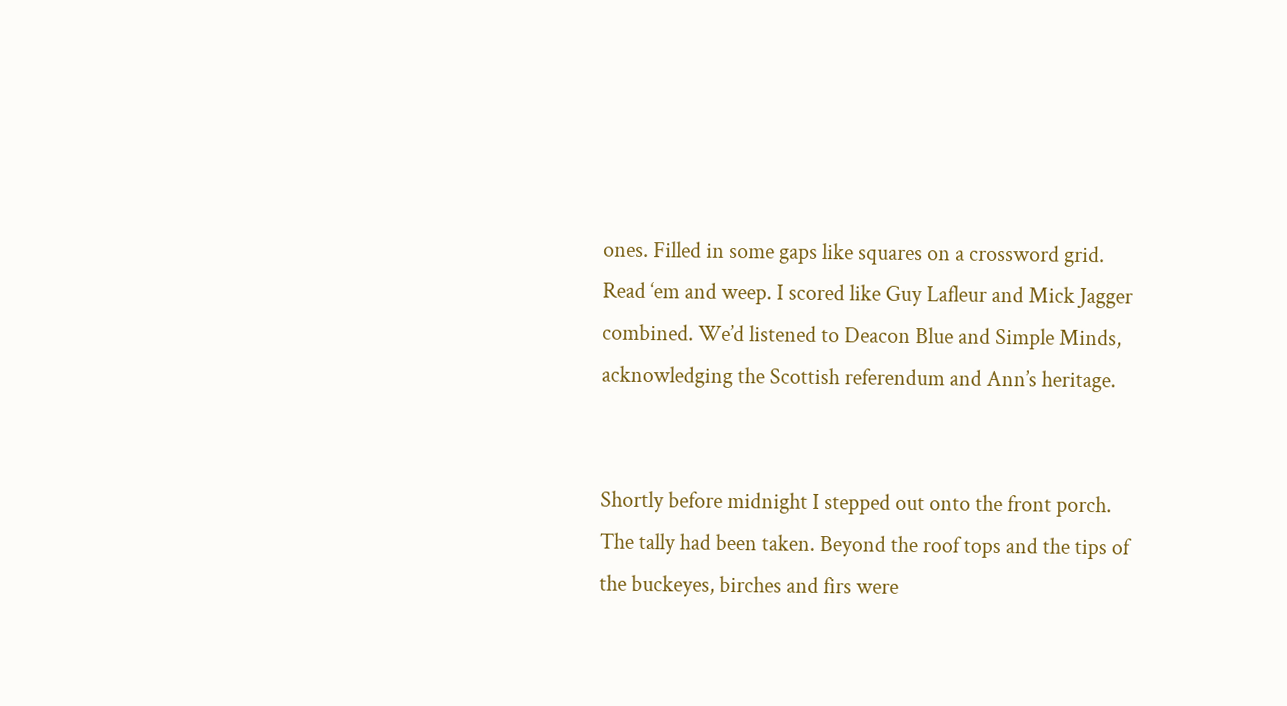ones. Filled in some gaps like squares on a crossword grid. Read ‘em and weep. I scored like Guy Lafleur and Mick Jagger combined. We’d listened to Deacon Blue and Simple Minds, acknowledging the Scottish referendum and Ann’s heritage.


Shortly before midnight I stepped out onto the front porch. The tally had been taken. Beyond the roof tops and the tips of the buckeyes, birches and firs were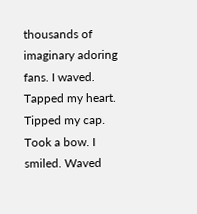thousands of imaginary adoring fans. I waved. Tapped my heart. Tipped my cap. Took a bow. I smiled. Waved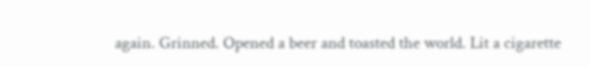again. Grinned. Opened a beer and toasted the world. Lit a cigarette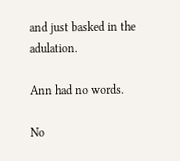and just basked in the adulation.

Ann had no words.

No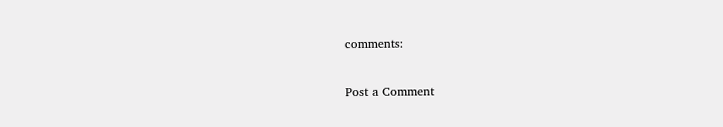comments:

Post a Comment